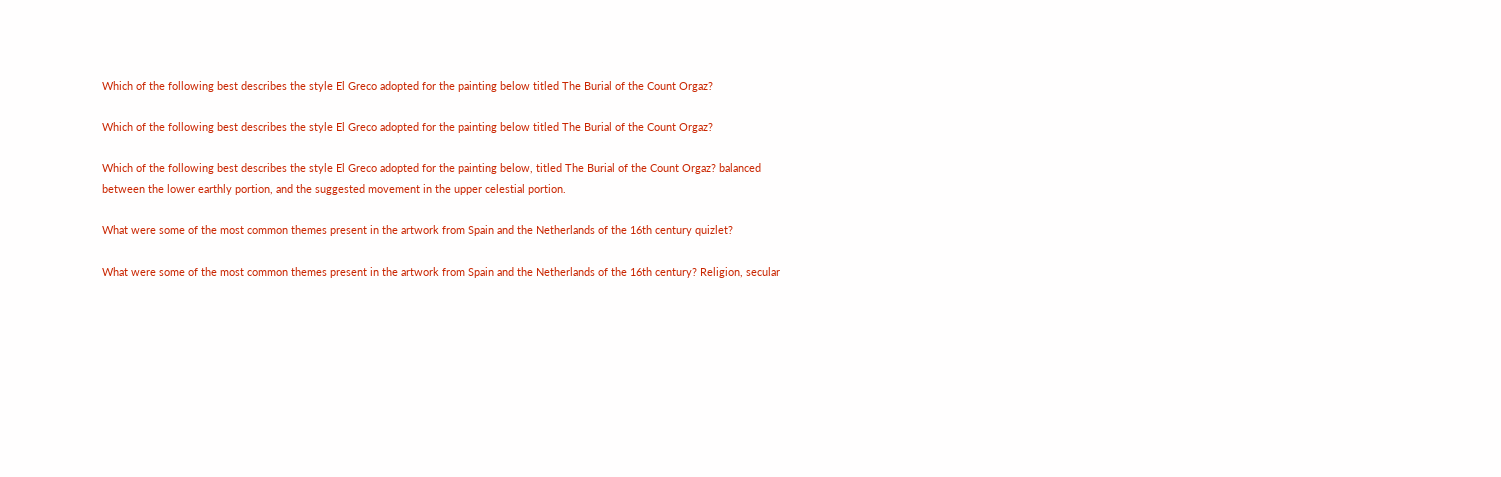Which of the following best describes the style El Greco adopted for the painting below titled The Burial of the Count Orgaz?

Which of the following best describes the style El Greco adopted for the painting below titled The Burial of the Count Orgaz?

Which of the following best describes the style El Greco adopted for the painting below, titled The Burial of the Count Orgaz? balanced between the lower earthly portion, and the suggested movement in the upper celestial portion.

What were some of the most common themes present in the artwork from Spain and the Netherlands of the 16th century quizlet?

What were some of the most common themes present in the artwork from Spain and the Netherlands of the 16th century? Religion, secular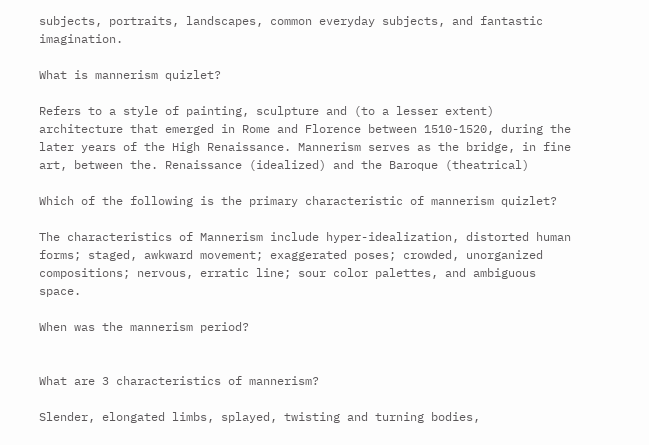subjects, portraits, landscapes, common everyday subjects, and fantastic imagination.

What is mannerism quizlet?

Refers to a style of painting, sculpture and (to a lesser extent) architecture that emerged in Rome and Florence between 1510-1520, during the later years of the High Renaissance. Mannerism serves as the bridge, in fine art, between the. Renaissance (idealized) and the Baroque (theatrical)

Which of the following is the primary characteristic of mannerism quizlet?

The characteristics of Mannerism include hyper-idealization, distorted human forms; staged, awkward movement; exaggerated poses; crowded, unorganized compositions; nervous, erratic line; sour color palettes, and ambiguous space.

When was the mannerism period?


What are 3 characteristics of mannerism?

Slender, elongated limbs, splayed, twisting and turning bodies,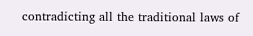contradicting all the traditional laws of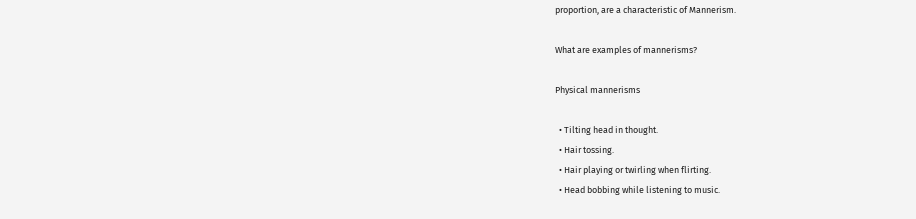proportion, are a characteristic of Mannerism.

What are examples of mannerisms?

Physical mannerisms

  • Tilting head in thought.
  • Hair tossing.
  • Hair playing or twirling when flirting.
  • Head bobbing while listening to music.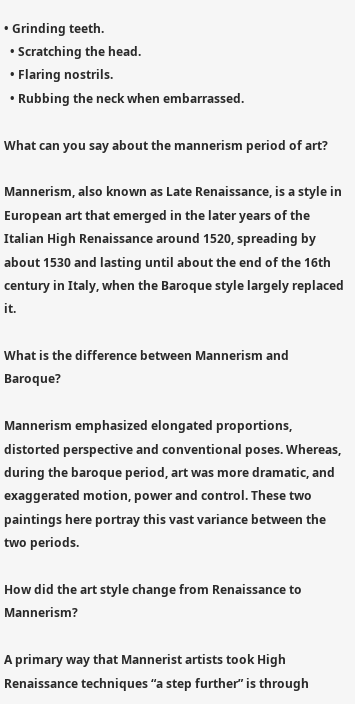• Grinding teeth.
  • Scratching the head.
  • Flaring nostrils.
  • Rubbing the neck when embarrassed.

What can you say about the mannerism period of art?

Mannerism, also known as Late Renaissance, is a style in European art that emerged in the later years of the Italian High Renaissance around 1520, spreading by about 1530 and lasting until about the end of the 16th century in Italy, when the Baroque style largely replaced it.

What is the difference between Mannerism and Baroque?

Mannerism emphasized elongated proportions, distorted perspective and conventional poses. Whereas, during the baroque period, art was more dramatic, and exaggerated motion, power and control. These two paintings here portray this vast variance between the two periods.

How did the art style change from Renaissance to Mannerism?

A primary way that Mannerist artists took High Renaissance techniques “a step further” is through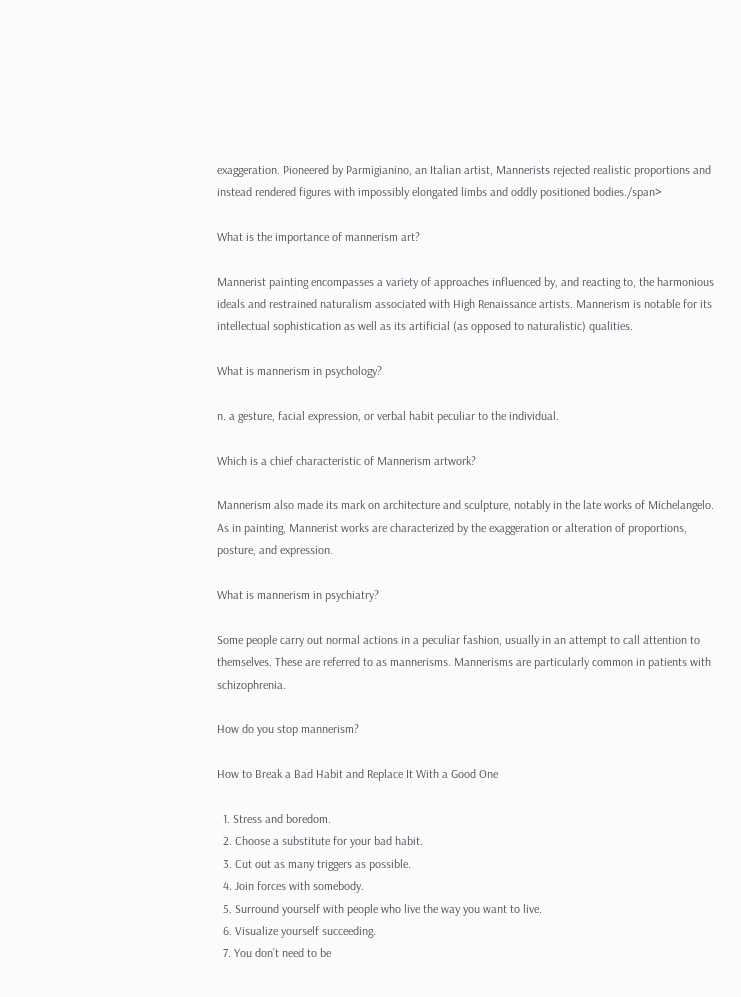exaggeration. Pioneered by Parmigianino, an Italian artist, Mannerists rejected realistic proportions and instead rendered figures with impossibly elongated limbs and oddly positioned bodies./span>

What is the importance of mannerism art?

Mannerist painting encompasses a variety of approaches influenced by, and reacting to, the harmonious ideals and restrained naturalism associated with High Renaissance artists. Mannerism is notable for its intellectual sophistication as well as its artificial (as opposed to naturalistic) qualities.

What is mannerism in psychology?

n. a gesture, facial expression, or verbal habit peculiar to the individual.

Which is a chief characteristic of Mannerism artwork?

Mannerism also made its mark on architecture and sculpture, notably in the late works of Michelangelo. As in painting, Mannerist works are characterized by the exaggeration or alteration of proportions, posture, and expression.

What is mannerism in psychiatry?

Some people carry out normal actions in a peculiar fashion, usually in an attempt to call attention to themselves. These are referred to as mannerisms. Mannerisms are particularly common in patients with schizophrenia.

How do you stop mannerism?

How to Break a Bad Habit and Replace It With a Good One

  1. Stress and boredom.
  2. Choose a substitute for your bad habit.
  3. Cut out as many triggers as possible.
  4. Join forces with somebody.
  5. Surround yourself with people who live the way you want to live.
  6. Visualize yourself succeeding.
  7. You don’t need to be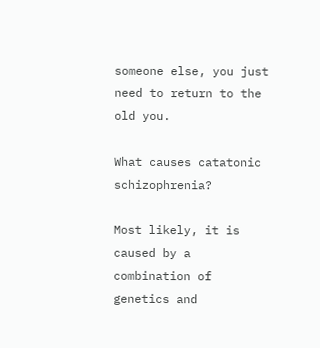someone else, you just need to return to the old you.

What causes catatonic schizophrenia?

Most likely, it is caused by a combination of genetics and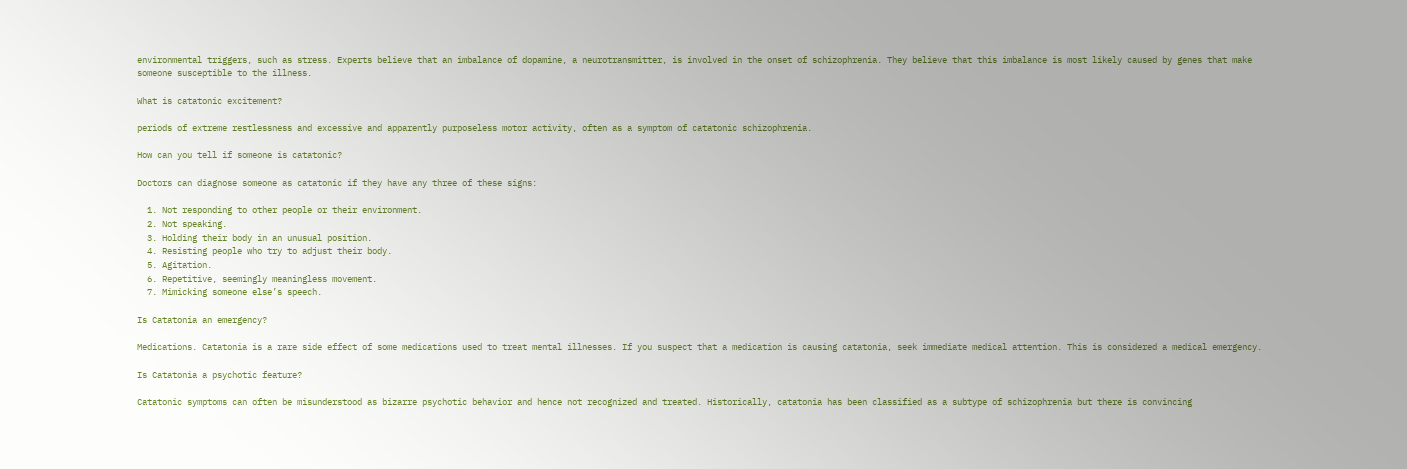environmental triggers, such as stress. Experts believe that an imbalance of dopamine, a neurotransmitter, is involved in the onset of schizophrenia. They believe that this imbalance is most likely caused by genes that make someone susceptible to the illness.

What is catatonic excitement?

periods of extreme restlessness and excessive and apparently purposeless motor activity, often as a symptom of catatonic schizophrenia.

How can you tell if someone is catatonic?

Doctors can diagnose someone as catatonic if they have any three of these signs:

  1. Not responding to other people or their environment.
  2. Not speaking.
  3. Holding their body in an unusual position.
  4. Resisting people who try to adjust their body.
  5. Agitation.
  6. Repetitive, seemingly meaningless movement.
  7. Mimicking someone else’s speech.

Is Catatonia an emergency?

Medications. Catatonia is a rare side effect of some medications used to treat mental illnesses. If you suspect that a medication is causing catatonia, seek immediate medical attention. This is considered a medical emergency.

Is Catatonia a psychotic feature?

Catatonic symptoms can often be misunderstood as bizarre psychotic behavior and hence not recognized and treated. Historically, catatonia has been classified as a subtype of schizophrenia but there is convincing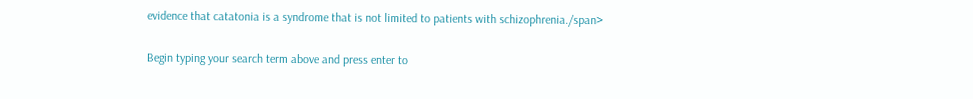evidence that catatonia is a syndrome that is not limited to patients with schizophrenia./span>

Begin typing your search term above and press enter to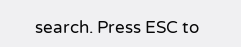search. Press ESC to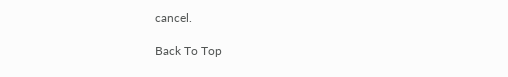cancel.

Back To Top